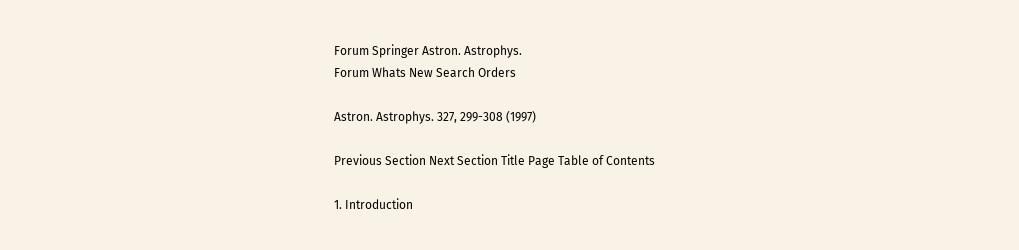Forum Springer Astron. Astrophys.
Forum Whats New Search Orders

Astron. Astrophys. 327, 299-308 (1997)

Previous Section Next Section Title Page Table of Contents

1. Introduction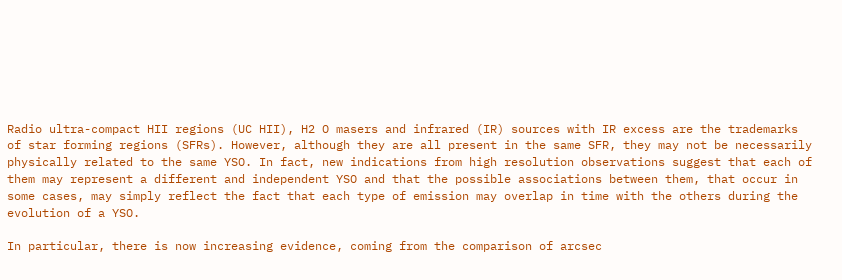Radio ultra-compact HII regions (UC HII), H2 O masers and infrared (IR) sources with IR excess are the trademarks of star forming regions (SFRs). However, although they are all present in the same SFR, they may not be necessarily physically related to the same YSO. In fact, new indications from high resolution observations suggest that each of them may represent a different and independent YSO and that the possible associations between them, that occur in some cases, may simply reflect the fact that each type of emission may overlap in time with the others during the evolution of a YSO.

In particular, there is now increasing evidence, coming from the comparison of arcsec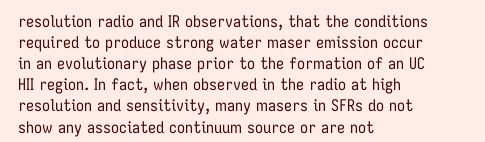resolution radio and IR observations, that the conditions required to produce strong water maser emission occur in an evolutionary phase prior to the formation of an UC HII region. In fact, when observed in the radio at high resolution and sensitivity, many masers in SFRs do not show any associated continuum source or are not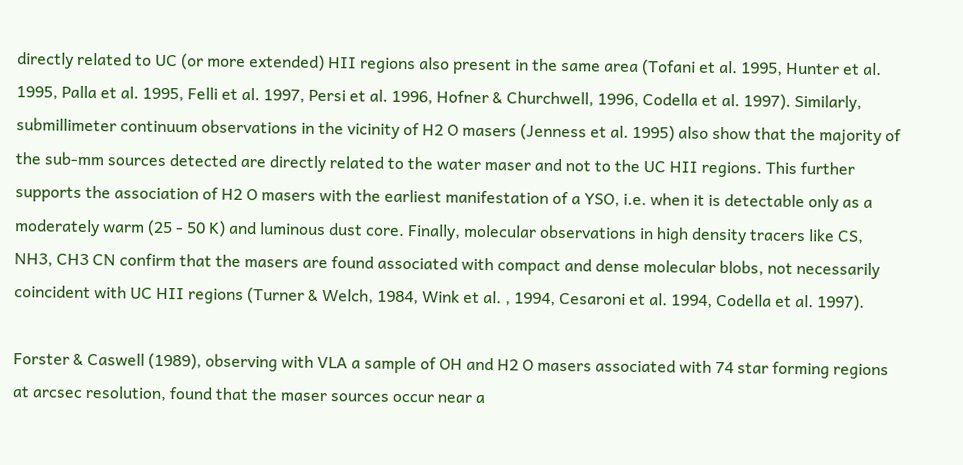directly related to UC (or more extended) HII regions also present in the same area (Tofani et al. 1995, Hunter et al. 1995, Palla et al. 1995, Felli et al. 1997, Persi et al. 1996, Hofner & Churchwell, 1996, Codella et al. 1997). Similarly, submillimeter continuum observations in the vicinity of H2 O masers (Jenness et al. 1995) also show that the majority of the sub-mm sources detected are directly related to the water maser and not to the UC HII regions. This further supports the association of H2 O masers with the earliest manifestation of a YSO, i.e. when it is detectable only as a moderately warm (25 - 50 K) and luminous dust core. Finally, molecular observations in high density tracers like CS, NH3, CH3 CN confirm that the masers are found associated with compact and dense molecular blobs, not necessarily coincident with UC HII regions (Turner & Welch, 1984, Wink et al. , 1994, Cesaroni et al. 1994, Codella et al. 1997).

Forster & Caswell (1989), observing with VLA a sample of OH and H2 O masers associated with 74 star forming regions at arcsec resolution, found that the maser sources occur near a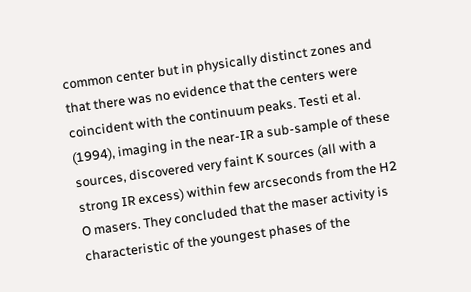common center but in physically distinct zones and that there was no evidence that the centers were coincident with the continuum peaks. Testi et al. (1994), imaging in the near-IR a sub-sample of these sources, discovered very faint K sources (all with a strong IR excess) within few arcseconds from the H2 O masers. They concluded that the maser activity is characteristic of the youngest phases of the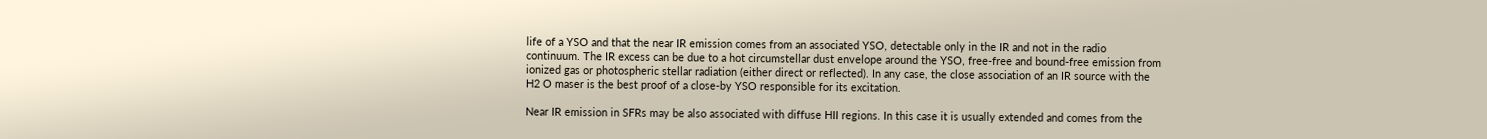life of a YSO and that the near IR emission comes from an associated YSO, detectable only in the IR and not in the radio continuum. The IR excess can be due to a hot circumstellar dust envelope around the YSO, free-free and bound-free emission from ionized gas or photospheric stellar radiation (either direct or reflected). In any case, the close association of an IR source with the H2 O maser is the best proof of a close-by YSO responsible for its excitation.

Near IR emission in SFRs may be also associated with diffuse HII regions. In this case it is usually extended and comes from the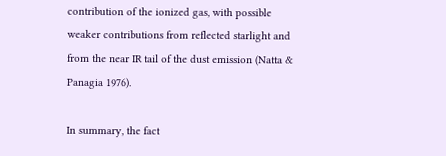contribution of the ionized gas, with possible weaker contributions from reflected starlight and from the near IR tail of the dust emission (Natta & Panagia 1976).

In summary, the fact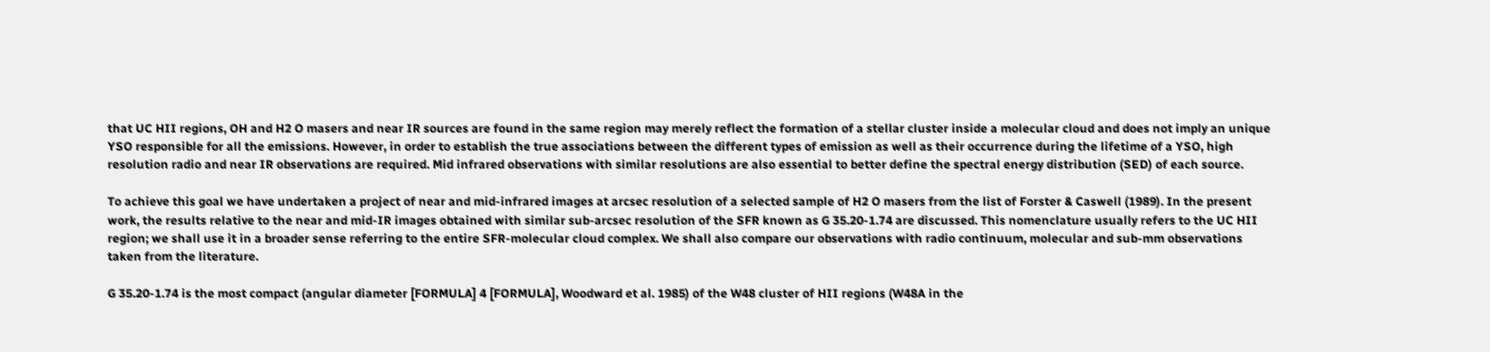that UC HII regions, OH and H2 O masers and near IR sources are found in the same region may merely reflect the formation of a stellar cluster inside a molecular cloud and does not imply an unique YSO responsible for all the emissions. However, in order to establish the true associations between the different types of emission as well as their occurrence during the lifetime of a YSO, high resolution radio and near IR observations are required. Mid infrared observations with similar resolutions are also essential to better define the spectral energy distribution (SED) of each source.

To achieve this goal we have undertaken a project of near and mid-infrared images at arcsec resolution of a selected sample of H2 O masers from the list of Forster & Caswell (1989). In the present work, the results relative to the near and mid-IR images obtained with similar sub-arcsec resolution of the SFR known as G 35.20-1.74 are discussed. This nomenclature usually refers to the UC HII region; we shall use it in a broader sense referring to the entire SFR-molecular cloud complex. We shall also compare our observations with radio continuum, molecular and sub-mm observations taken from the literature.

G 35.20-1.74 is the most compact (angular diameter [FORMULA] 4 [FORMULA], Woodward et al. 1985) of the W48 cluster of HII regions (W48A in the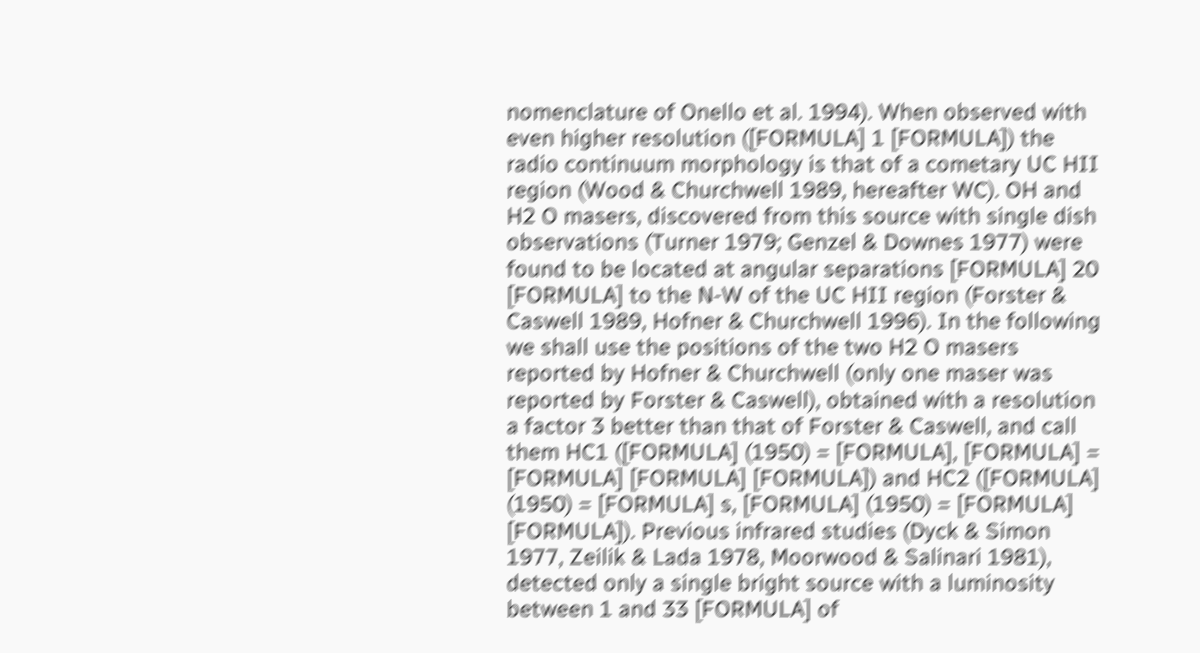nomenclature of Onello et al. 1994). When observed with even higher resolution ([FORMULA] 1 [FORMULA]) the radio continuum morphology is that of a cometary UC HII region (Wood & Churchwell 1989, hereafter WC). OH and H2 O masers, discovered from this source with single dish observations (Turner 1979; Genzel & Downes 1977) were found to be located at angular separations [FORMULA] 20 [FORMULA] to the N-W of the UC HII region (Forster & Caswell 1989, Hofner & Churchwell 1996). In the following we shall use the positions of the two H2 O masers reported by Hofner & Churchwell (only one maser was reported by Forster & Caswell), obtained with a resolution a factor 3 better than that of Forster & Caswell, and call them HC1 ([FORMULA] (1950) = [FORMULA], [FORMULA] = [FORMULA] [FORMULA] [FORMULA]) and HC2 ([FORMULA] (1950) = [FORMULA] s, [FORMULA] (1950) = [FORMULA] [FORMULA]). Previous infrared studies (Dyck & Simon 1977, Zeilik & Lada 1978, Moorwood & Salinari 1981), detected only a single bright source with a luminosity between 1 and 33 [FORMULA] of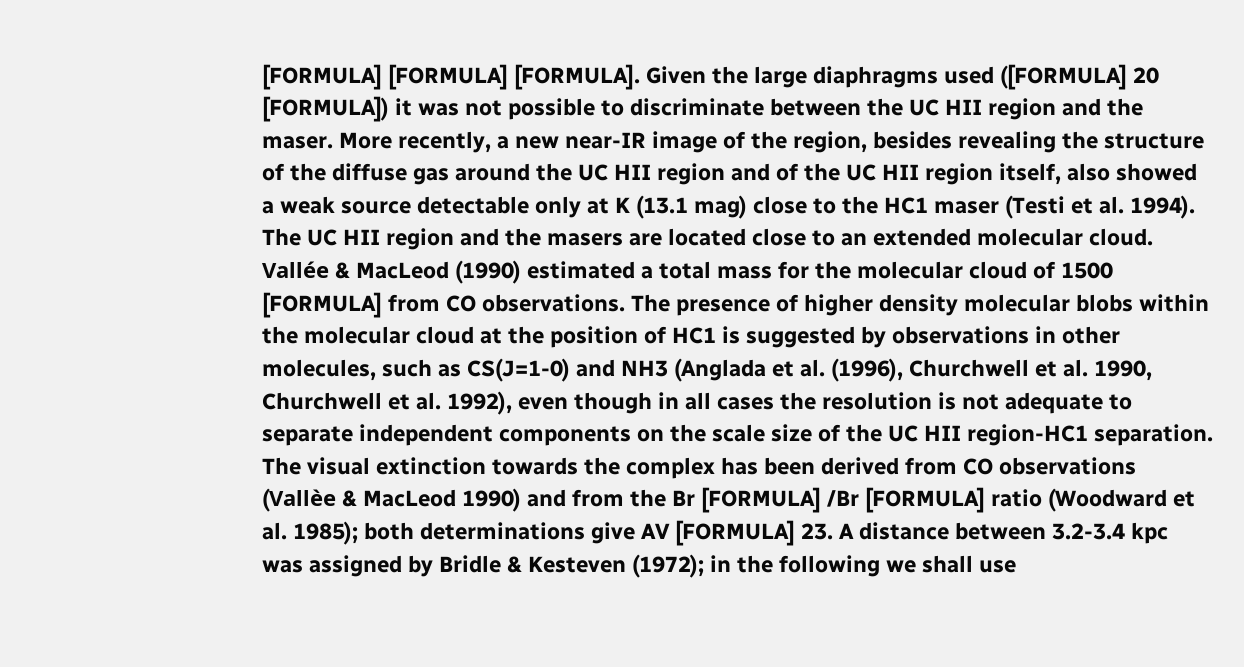[FORMULA] [FORMULA] [FORMULA]. Given the large diaphragms used ([FORMULA] 20 [FORMULA]) it was not possible to discriminate between the UC HII region and the maser. More recently, a new near-IR image of the region, besides revealing the structure of the diffuse gas around the UC HII region and of the UC HII region itself, also showed a weak source detectable only at K (13.1 mag) close to the HC1 maser (Testi et al. 1994). The UC HII region and the masers are located close to an extended molecular cloud. Vallée & MacLeod (1990) estimated a total mass for the molecular cloud of 1500 [FORMULA] from CO observations. The presence of higher density molecular blobs within the molecular cloud at the position of HC1 is suggested by observations in other molecules, such as CS(J=1-0) and NH3 (Anglada et al. (1996), Churchwell et al. 1990, Churchwell et al. 1992), even though in all cases the resolution is not adequate to separate independent components on the scale size of the UC HII region-HC1 separation. The visual extinction towards the complex has been derived from CO observations (Vallèe & MacLeod 1990) and from the Br [FORMULA] /Br [FORMULA] ratio (Woodward et al. 1985); both determinations give AV [FORMULA] 23. A distance between 3.2-3.4 kpc was assigned by Bridle & Kesteven (1972); in the following we shall use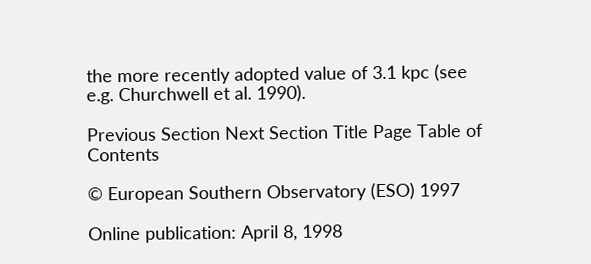the more recently adopted value of 3.1 kpc (see e.g. Churchwell et al. 1990).

Previous Section Next Section Title Page Table of Contents

© European Southern Observatory (ESO) 1997

Online publication: April 8, 1998